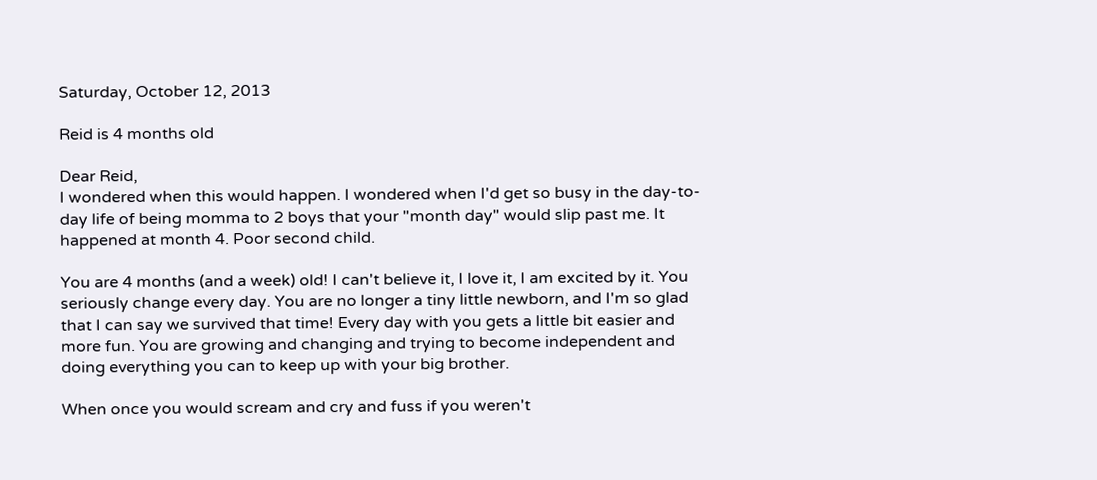Saturday, October 12, 2013

Reid is 4 months old

Dear Reid,
I wondered when this would happen. I wondered when I'd get so busy in the day-to-day life of being momma to 2 boys that your "month day" would slip past me. It happened at month 4. Poor second child.

You are 4 months (and a week) old! I can't believe it, I love it, I am excited by it. You seriously change every day. You are no longer a tiny little newborn, and I'm so glad that I can say we survived that time! Every day with you gets a little bit easier and more fun. You are growing and changing and trying to become independent and doing everything you can to keep up with your big brother.

When once you would scream and cry and fuss if you weren't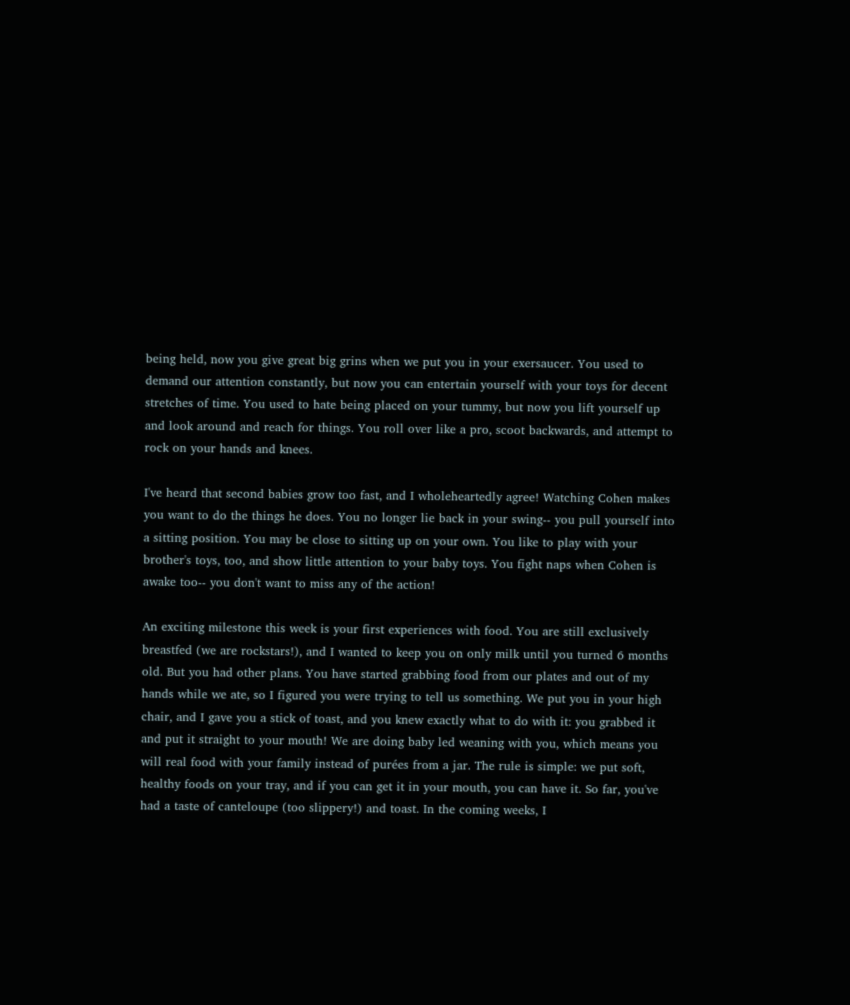being held, now you give great big grins when we put you in your exersaucer. You used to demand our attention constantly, but now you can entertain yourself with your toys for decent stretches of time. You used to hate being placed on your tummy, but now you lift yourself up and look around and reach for things. You roll over like a pro, scoot backwards, and attempt to rock on your hands and knees.

I've heard that second babies grow too fast, and I wholeheartedly agree! Watching Cohen makes you want to do the things he does. You no longer lie back in your swing-- you pull yourself into a sitting position. You may be close to sitting up on your own. You like to play with your brother's toys, too, and show little attention to your baby toys. You fight naps when Cohen is awake too-- you don't want to miss any of the action!

An exciting milestone this week is your first experiences with food. You are still exclusively breastfed (we are rockstars!), and I wanted to keep you on only milk until you turned 6 months old. But you had other plans. You have started grabbing food from our plates and out of my hands while we ate, so I figured you were trying to tell us something. We put you in your high chair, and I gave you a stick of toast, and you knew exactly what to do with it: you grabbed it and put it straight to your mouth! We are doing baby led weaning with you, which means you will real food with your family instead of purées from a jar. The rule is simple: we put soft, healthy foods on your tray, and if you can get it in your mouth, you can have it. So far, you've had a taste of canteloupe (too slippery!) and toast. In the coming weeks, I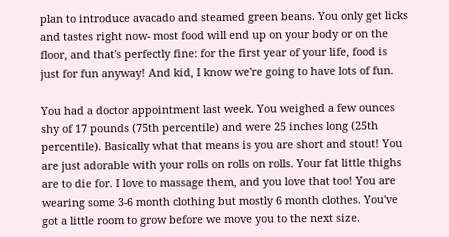plan to introduce avacado and steamed green beans. You only get licks and tastes right now- most food will end up on your body or on the floor, and that's perfectly fine: for the first year of your life, food is just for fun anyway! And kid, I know we're going to have lots of fun.

You had a doctor appointment last week. You weighed a few ounces shy of 17 pounds (75th percentile) and were 25 inches long (25th percentile). Basically what that means is you are short and stout! You are just adorable with your rolls on rolls on rolls. Your fat little thighs are to die for. I love to massage them, and you love that too! You are wearing some 3-6 month clothing but mostly 6 month clothes. You've got a little room to grow before we move you to the next size.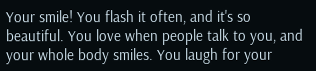Your smile! You flash it often, and it's so beautiful. You love when people talk to you, and your whole body smiles. You laugh for your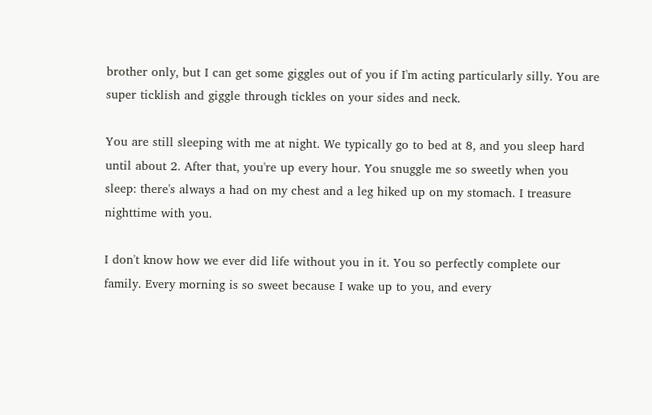brother only, but I can get some giggles out of you if I'm acting particularly silly. You are super ticklish and giggle through tickles on your sides and neck.

You are still sleeping with me at night. We typically go to bed at 8, and you sleep hard until about 2. After that, you're up every hour. You snuggle me so sweetly when you sleep: there's always a had on my chest and a leg hiked up on my stomach. I treasure nighttime with you.

I don't know how we ever did life without you in it. You so perfectly complete our family. Every morning is so sweet because I wake up to you, and every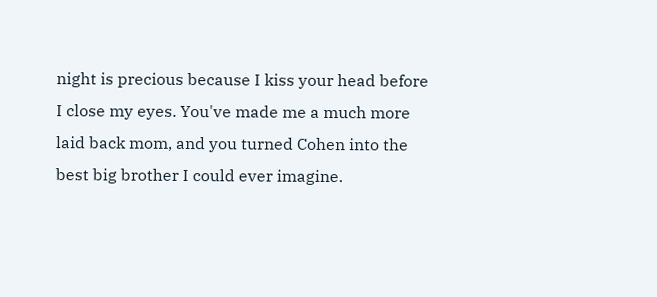night is precious because I kiss your head before I close my eyes. You've made me a much more laid back mom, and you turned Cohen into the best big brother I could ever imagine.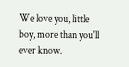We love you, little boy, more than you'll ever know.